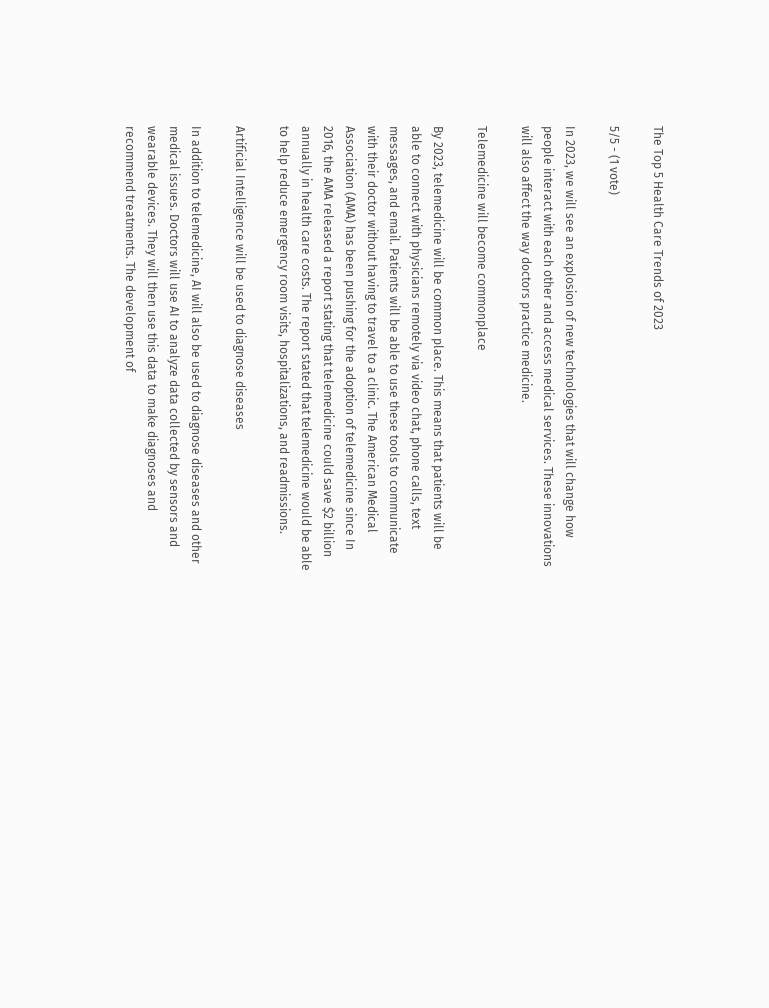The Top 5 Health Care Trends of 2023

5/5 - (1 vote)

In 2023, we will see an explosion of new technologies that will change how people interact with each other and access medical services. These innovations will also affect the way doctors practice medicine.

Telemedicine will become commonplace

By 2023, telemedicine will be common place. This means that patients will be able to connect with physicians remotely via video chat, phone calls, text messages, and email. Patients will be able to use these tools to communicate with their doctor without having to travel to a clinic. The American Medical Association (AMA) has been pushing for the adoption of telemedicine since In 2016, the AMA released a report stating that telemedicine could save $2 billion annually in health care costs. The report stated that telemedicine would be able to help reduce emergency room visits, hospitalizations, and readmissions.

Artificial Intelligence will be used to diagnose diseases

In addition to telemedicine, AI will also be used to diagnose diseases and other medical issues. Doctors will use AI to analyze data collected by sensors and wearable devices. They will then use this data to make diagnoses and recommend treatments. The development of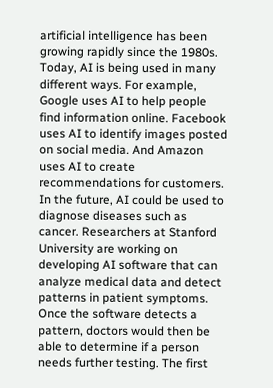artificial intelligence has been growing rapidly since the 1980s. Today, AI is being used in many different ways. For example, Google uses AI to help people find information online. Facebook uses AI to identify images posted on social media. And Amazon uses AI to create recommendations for customers. In the future, AI could be used to diagnose diseases such as cancer. Researchers at Stanford University are working on developing AI software that can analyze medical data and detect patterns in patient symptoms. Once the software detects a pattern, doctors would then be able to determine if a person needs further testing. The first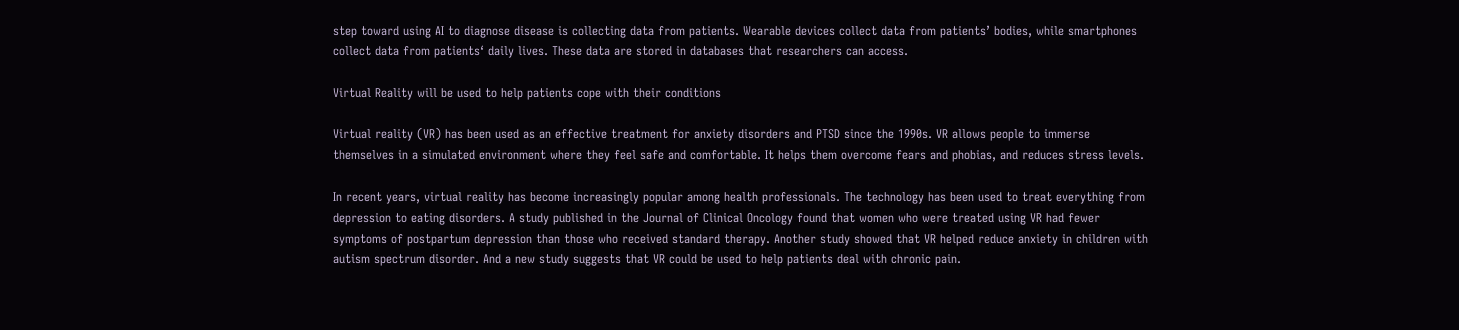step toward using AI to diagnose disease is collecting data from patients. Wearable devices collect data from patients’ bodies, while smartphones collect data from patients‘ daily lives. These data are stored in databases that researchers can access.

Virtual Reality will be used to help patients cope with their conditions

Virtual reality (VR) has been used as an effective treatment for anxiety disorders and PTSD since the 1990s. VR allows people to immerse themselves in a simulated environment where they feel safe and comfortable. It helps them overcome fears and phobias, and reduces stress levels.

In recent years, virtual reality has become increasingly popular among health professionals. The technology has been used to treat everything from depression to eating disorders. A study published in the Journal of Clinical Oncology found that women who were treated using VR had fewer symptoms of postpartum depression than those who received standard therapy. Another study showed that VR helped reduce anxiety in children with autism spectrum disorder. And a new study suggests that VR could be used to help patients deal with chronic pain.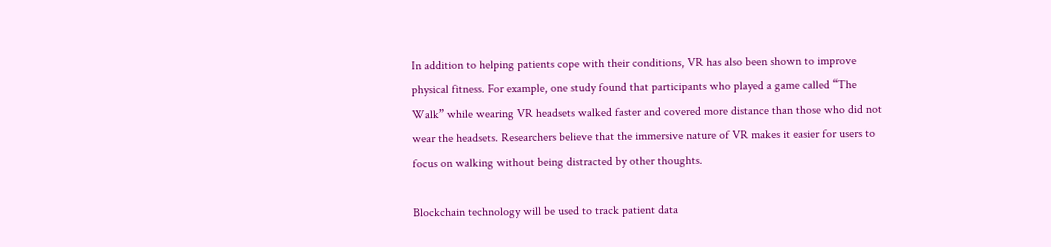In addition to helping patients cope with their conditions, VR has also been shown to improve physical fitness. For example, one study found that participants who played a game called “The Walk” while wearing VR headsets walked faster and covered more distance than those who did not wear the headsets. Researchers believe that the immersive nature of VR makes it easier for users to focus on walking without being distracted by other thoughts.

Blockchain technology will be used to track patient data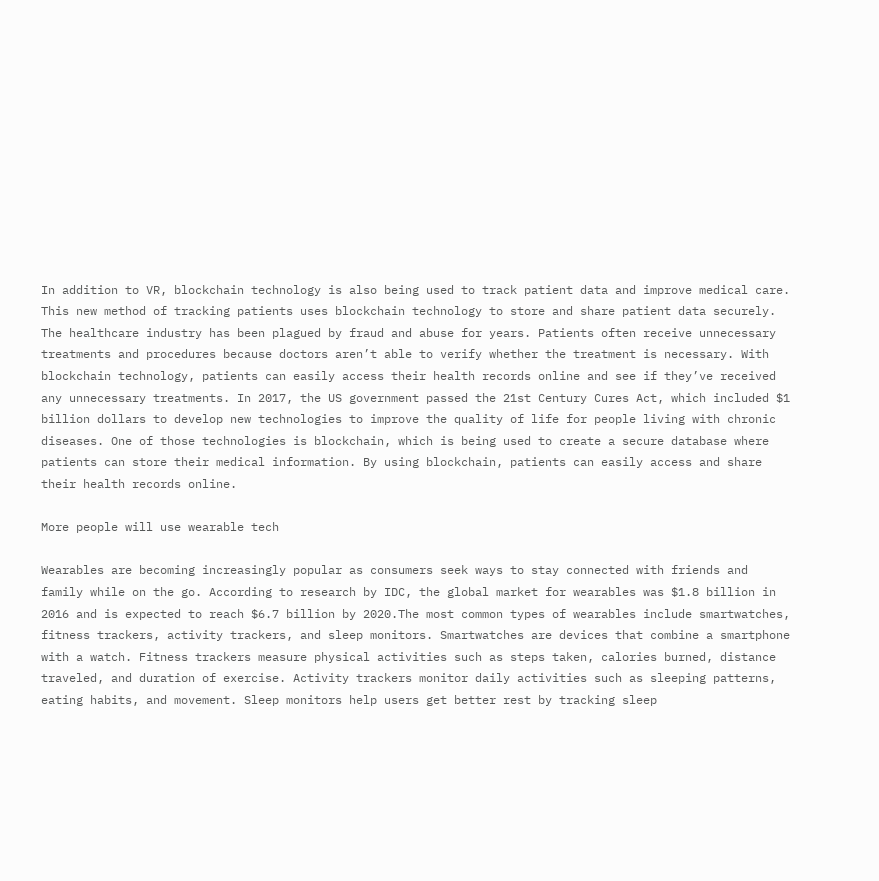In addition to VR, blockchain technology is also being used to track patient data and improve medical care. This new method of tracking patients uses blockchain technology to store and share patient data securely. The healthcare industry has been plagued by fraud and abuse for years. Patients often receive unnecessary treatments and procedures because doctors aren’t able to verify whether the treatment is necessary. With blockchain technology, patients can easily access their health records online and see if they’ve received any unnecessary treatments. In 2017, the US government passed the 21st Century Cures Act, which included $1 billion dollars to develop new technologies to improve the quality of life for people living with chronic diseases. One of those technologies is blockchain, which is being used to create a secure database where patients can store their medical information. By using blockchain, patients can easily access and share their health records online.

More people will use wearable tech

Wearables are becoming increasingly popular as consumers seek ways to stay connected with friends and family while on the go. According to research by IDC, the global market for wearables was $1.8 billion in 2016 and is expected to reach $6.7 billion by 2020.The most common types of wearables include smartwatches, fitness trackers, activity trackers, and sleep monitors. Smartwatches are devices that combine a smartphone with a watch. Fitness trackers measure physical activities such as steps taken, calories burned, distance traveled, and duration of exercise. Activity trackers monitor daily activities such as sleeping patterns, eating habits, and movement. Sleep monitors help users get better rest by tracking sleep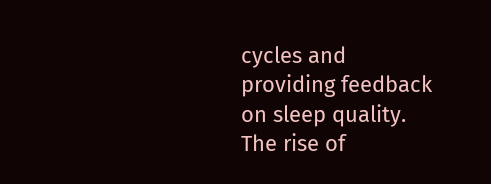cycles and providing feedback on sleep quality. The rise of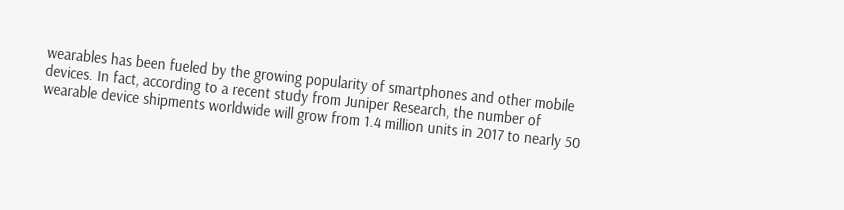wearables has been fueled by the growing popularity of smartphones and other mobile devices. In fact, according to a recent study from Juniper Research, the number of wearable device shipments worldwide will grow from 1.4 million units in 2017 to nearly 50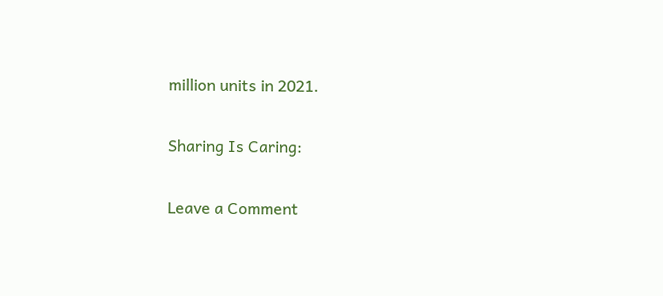million units in 2021.

Sharing Is Caring:

Leave a Comment